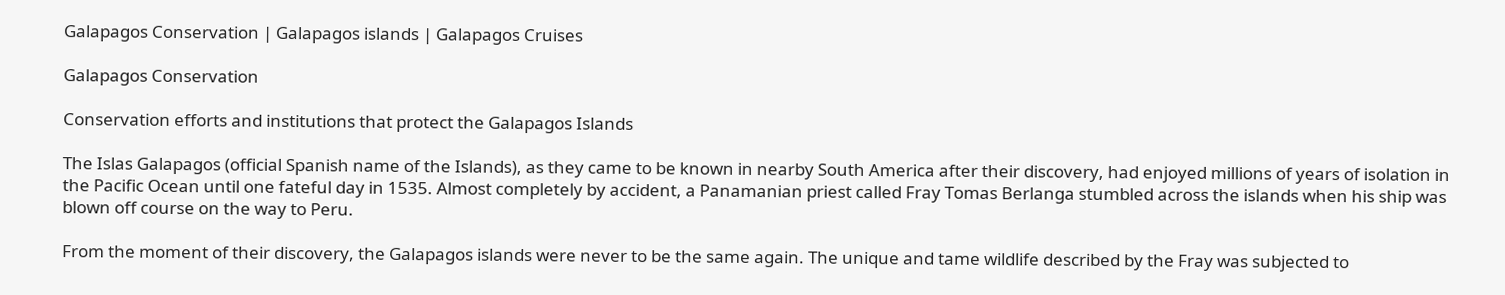Galapagos Conservation | Galapagos islands | Galapagos Cruises

Galapagos Conservation

Conservation efforts and institutions that protect the Galapagos Islands

The Islas Galapagos (official Spanish name of the Islands), as they came to be known in nearby South America after their discovery, had enjoyed millions of years of isolation in the Pacific Ocean until one fateful day in 1535. Almost completely by accident, a Panamanian priest called Fray Tomas Berlanga stumbled across the islands when his ship was blown off course on the way to Peru.

From the moment of their discovery, the Galapagos islands were never to be the same again. The unique and tame wildlife described by the Fray was subjected to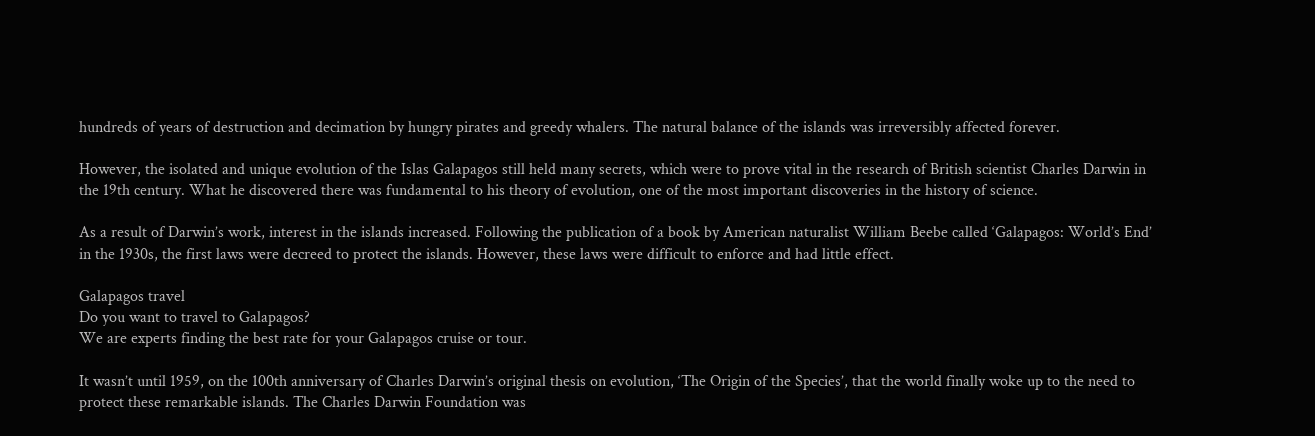hundreds of years of destruction and decimation by hungry pirates and greedy whalers. The natural balance of the islands was irreversibly affected forever.

However, the isolated and unique evolution of the Islas Galapagos still held many secrets, which were to prove vital in the research of British scientist Charles Darwin in the 19th century. What he discovered there was fundamental to his theory of evolution, one of the most important discoveries in the history of science.

As a result of Darwin’s work, interest in the islands increased. Following the publication of a book by American naturalist William Beebe called ‘Galapagos: World’s End’ in the 1930s, the first laws were decreed to protect the islands. However, these laws were difficult to enforce and had little effect.

Galapagos travel
Do you want to travel to Galapagos?
We are experts finding the best rate for your Galapagos cruise or tour.

It wasn’t until 1959, on the 100th anniversary of Charles Darwin’s original thesis on evolution, ‘The Origin of the Species’, that the world finally woke up to the need to protect these remarkable islands. The Charles Darwin Foundation was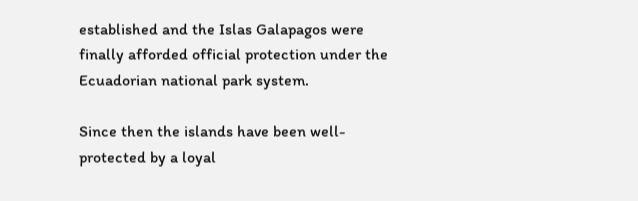established and the Islas Galapagos were finally afforded official protection under the Ecuadorian national park system.

Since then the islands have been well-protected by a loyal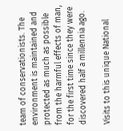team of conservationists. The environment is maintained and protected as much as possible from the harmful effects of man, for the first time since they were discovered half a millennia ago.

Visits to this unique National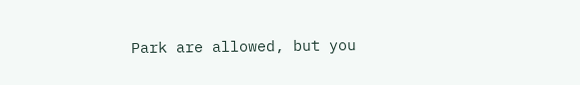Park are allowed, but you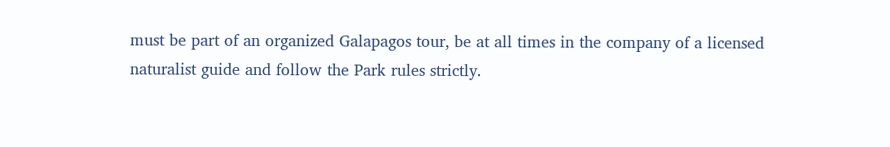must be part of an organized Galapagos tour, be at all times in the company of a licensed naturalist guide and follow the Park rules strictly.